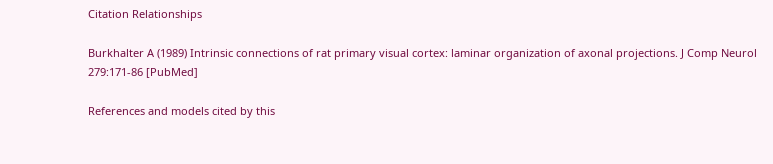Citation Relationships

Burkhalter A (1989) Intrinsic connections of rat primary visual cortex: laminar organization of axonal projections. J Comp Neurol 279:171-86 [PubMed]

References and models cited by this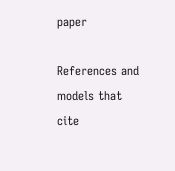paper

References and models that cite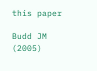this paper

Budd JM (2005)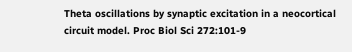Theta oscillations by synaptic excitation in a neocortical circuit model. Proc Biol Sci 272:101-9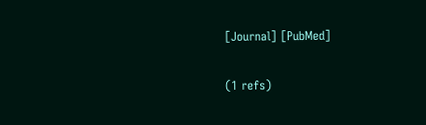[Journal] [PubMed]

(1 refs)